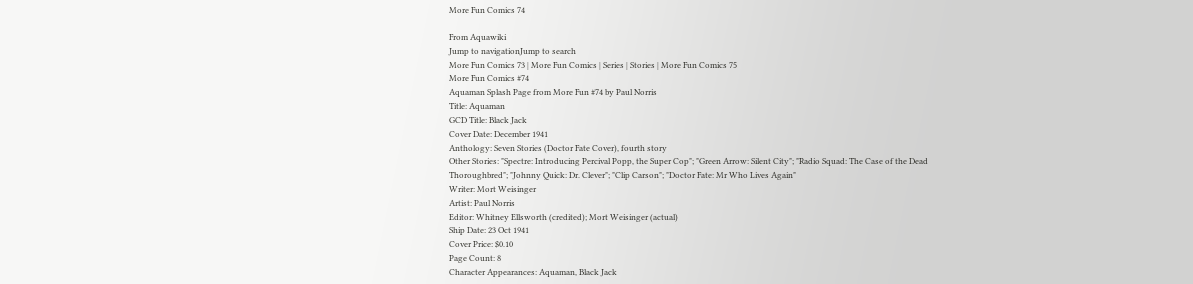More Fun Comics 74

From Aquawiki
Jump to navigationJump to search
More Fun Comics 73 | More Fun Comics | Series | Stories | More Fun Comics 75
More Fun Comics #74
Aquaman Splash Page from More Fun #74 by Paul Norris
Title: Aquaman
GCD Title: Black Jack
Cover Date: December 1941
Anthology: Seven Stories (Doctor Fate Cover), fourth story
Other Stories: "Spectre: Introducing Percival Popp, the Super Cop"; "Green Arrow: Silent City"; "Radio Squad: The Case of the Dead Thoroughbred"; "Johnny Quick: Dr. Clever"; "Clip Carson"; "Doctor Fate: Mr Who Lives Again"
Writer: Mort Weisinger
Artist: Paul Norris
Editor: Whitney Ellsworth (credited); Mort Weisinger (actual)
Ship Date: 23 Oct 1941
Cover Price: $0.10
Page Count: 8
Character Appearances: Aquaman, Black Jack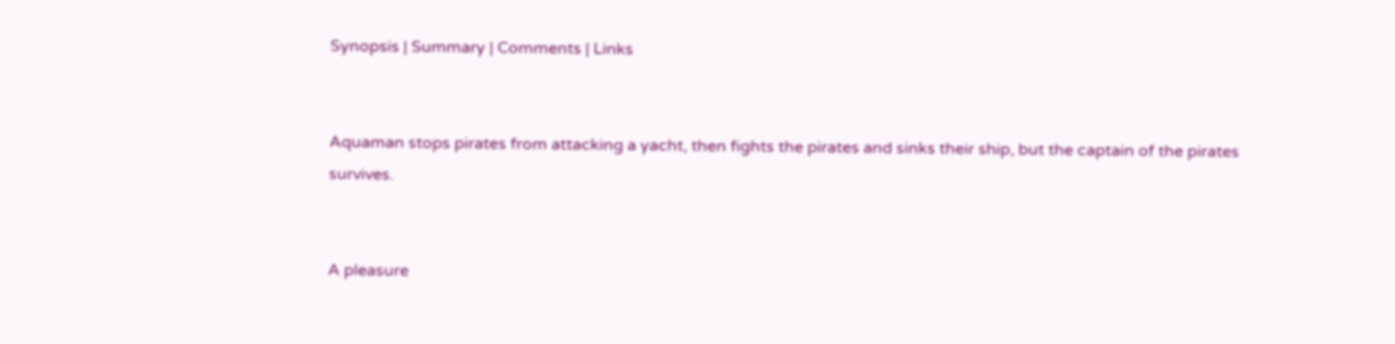Synopsis | Summary | Comments | Links


Aquaman stops pirates from attacking a yacht, then fights the pirates and sinks their ship, but the captain of the pirates survives.


A pleasure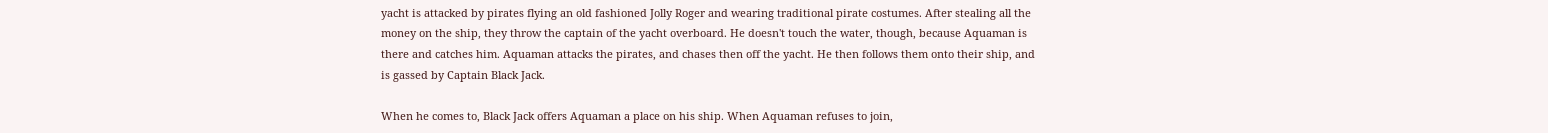yacht is attacked by pirates flying an old fashioned Jolly Roger and wearing traditional pirate costumes. After stealing all the money on the ship, they throw the captain of the yacht overboard. He doesn't touch the water, though, because Aquaman is there and catches him. Aquaman attacks the pirates, and chases then off the yacht. He then follows them onto their ship, and is gassed by Captain Black Jack.

When he comes to, Black Jack offers Aquaman a place on his ship. When Aquaman refuses to join,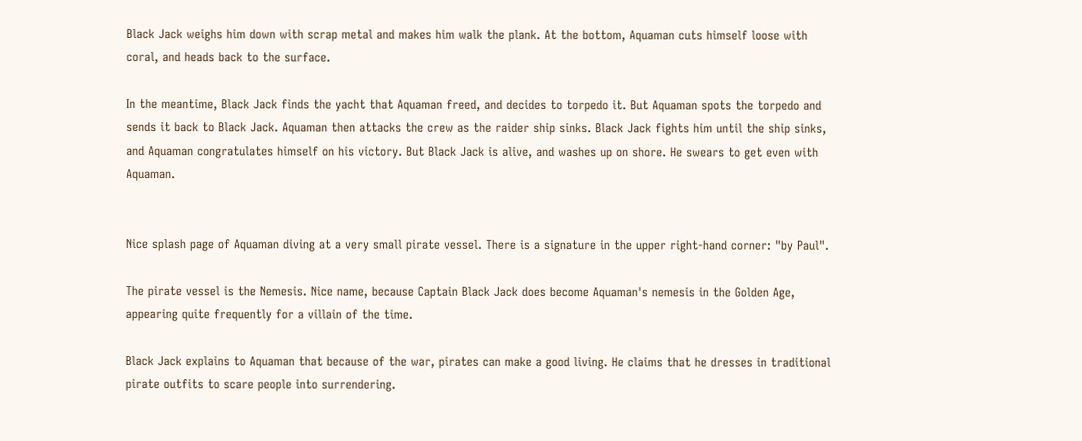Black Jack weighs him down with scrap metal and makes him walk the plank. At the bottom, Aquaman cuts himself loose with coral, and heads back to the surface.

In the meantime, Black Jack finds the yacht that Aquaman freed, and decides to torpedo it. But Aquaman spots the torpedo and sends it back to Black Jack. Aquaman then attacks the crew as the raider ship sinks. Black Jack fights him until the ship sinks, and Aquaman congratulates himself on his victory. But Black Jack is alive, and washes up on shore. He swears to get even with Aquaman.


Nice splash page of Aquaman diving at a very small pirate vessel. There is a signature in the upper right-hand corner: "by Paul".

The pirate vessel is the Nemesis. Nice name, because Captain Black Jack does become Aquaman's nemesis in the Golden Age, appearing quite frequently for a villain of the time.

Black Jack explains to Aquaman that because of the war, pirates can make a good living. He claims that he dresses in traditional pirate outfits to scare people into surrendering.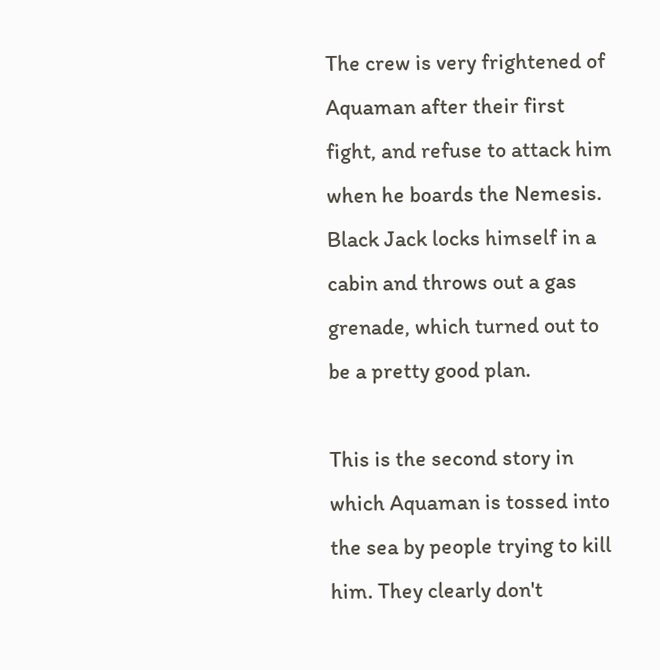The crew is very frightened of Aquaman after their first fight, and refuse to attack him when he boards the Nemesis. Black Jack locks himself in a cabin and throws out a gas grenade, which turned out to be a pretty good plan.

This is the second story in which Aquaman is tossed into the sea by people trying to kill him. They clearly don't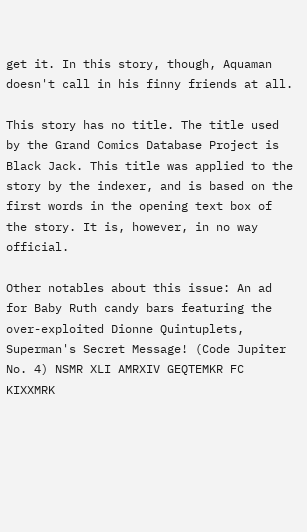get it. In this story, though, Aquaman doesn't call in his finny friends at all.

This story has no title. The title used by the Grand Comics Database Project is Black Jack. This title was applied to the story by the indexer, and is based on the first words in the opening text box of the story. It is, however, in no way official.

Other notables about this issue: An ad for Baby Ruth candy bars featuring the over-exploited Dionne Quintuplets, Superman's Secret Message! (Code Jupiter No. 4) NSMR XLI AMRXIV GEQTEMKR FC KIXXMRK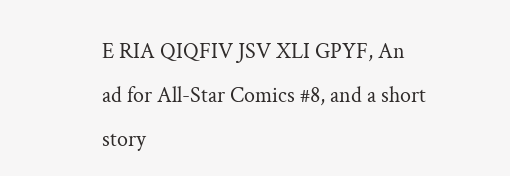E RIA QIQFIV JSV XLI GPYF, An ad for All-Star Comics #8, and a short story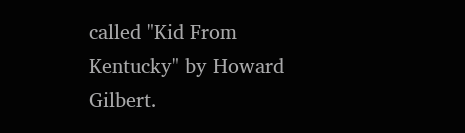called "Kid From Kentucky" by Howard Gilbert.